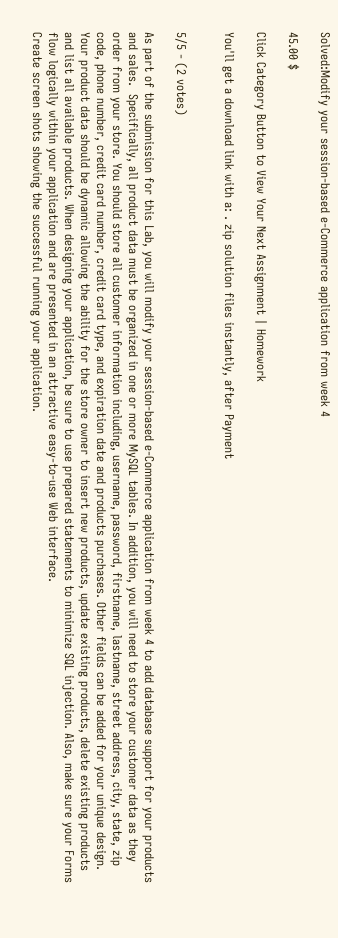Solved:Modify your session-based e-Commerce application from week 4

45.00 $

Click Category Button to View Your Next Assignment | Homework

You'll get a download link with a: . zip solution files instantly, after Payment


5/5 - (2 votes)

As part of the submission for this Lab, you will modify your session-based e-Commerce application from week 4 to add database support for your products and sales.  Specifically, all product data must be organized in one or more MySQL tables. In addition, you will need to store your customer data as they order from your store. You should store all customer information including, username, password, firstname, lastname, street address, city, state, zip code, phone number, credit card number, credit card type, and expiration date and products purchases. Other fields can be added for your unique design.
Your product data should be dynamic allowing the ability for the store owner to insert new products, update existing products, delete existing products and list all available products. When designing your application, be sure to use prepared statements to minimize SQL injection. Also, make sure your Forms flow logically within your application and are presented in an attractive easy-to-use Web interface.
Create screen shots showing the successful running your application.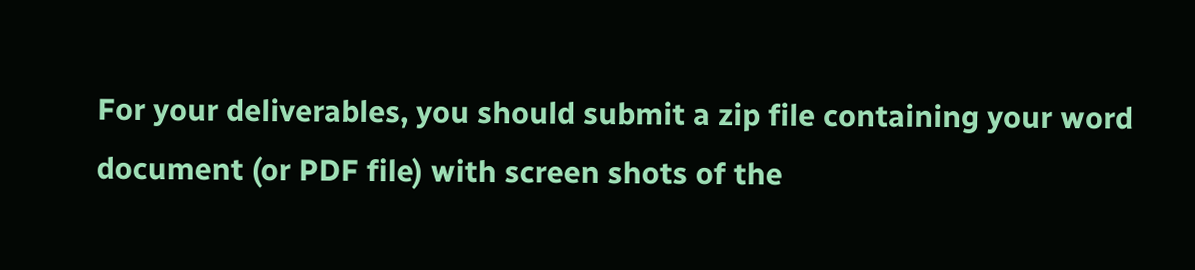For your deliverables, you should submit a zip file containing your word document (or PDF file) with screen shots of the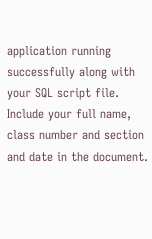application running successfully along with your SQL script file.
Include your full name, class number and section and date in the document.